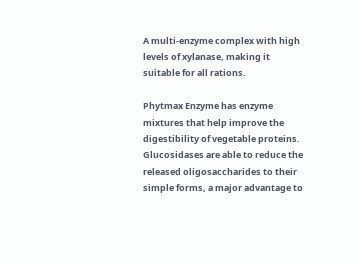A multi-enzyme complex with high levels of xylanase, making it suitable for all rations.

Phytmax Enzyme has enzyme mixtures that help improve the digestibility of vegetable proteins. Glucosidases are able to reduce the released oligosaccharides to their simple forms, a major advantage to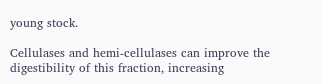young stock.

Cellulases and hemi-cellulases can improve the digestibility of this fraction, increasing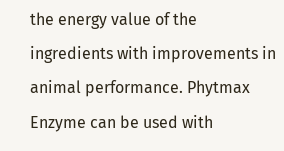the energy value of the ingredients with improvements in animal performance. Phytmax Enzyme can be used with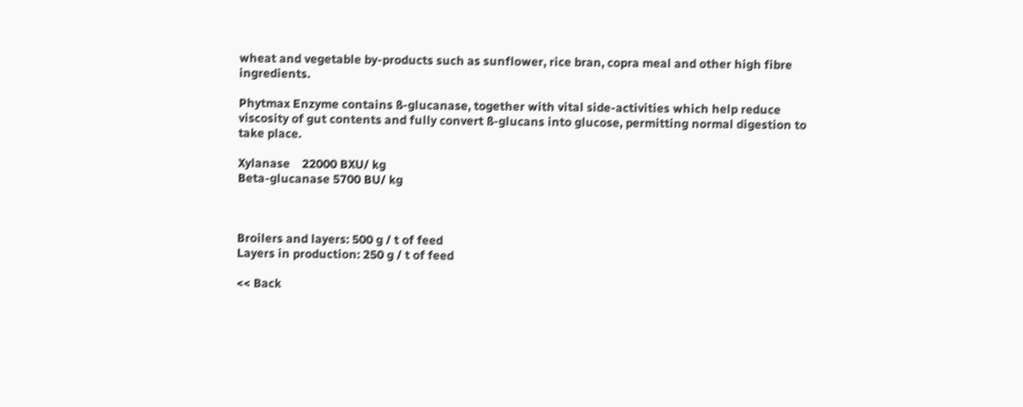wheat and vegetable by-products such as sunflower, rice bran, copra meal and other high fibre ingredients.

Phytmax Enzyme contains ß-glucanase, together with vital side-activities which help reduce viscosity of gut contents and fully convert ß-glucans into glucose, permitting normal digestion to take place.

Xylanase    22000 BXU/ kg
Beta-glucanase 5700 BU/ kg



Broilers and layers: 500 g / t of feed
Layers in production: 250 g / t of feed

<< Back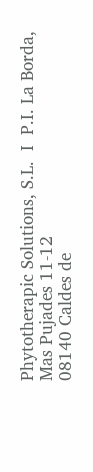Phytotherapic Solutions, S.L.  I  P.I. La Borda, Mas Pujades 11-12
08140 Caldes de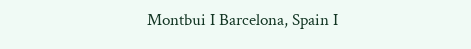Montbui I Barcelona, Spain I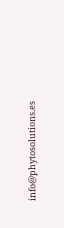info@phytosolutions.es